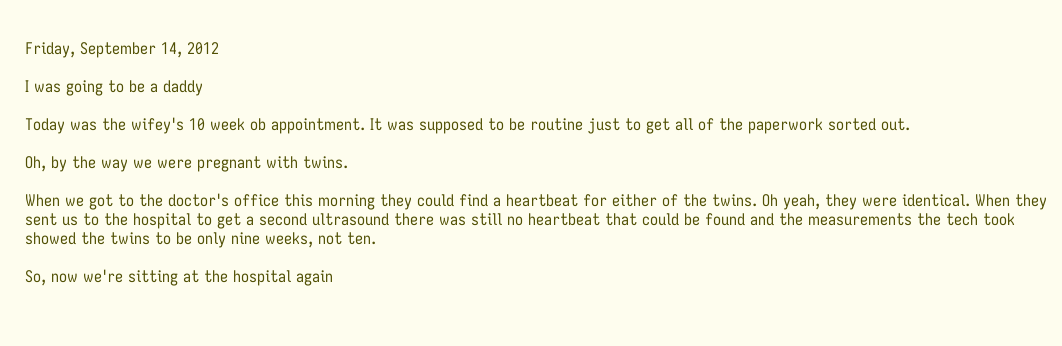Friday, September 14, 2012

I was going to be a daddy

Today was the wifey's 10 week ob appointment. It was supposed to be routine just to get all of the paperwork sorted out.

Oh, by the way we were pregnant with twins.

When we got to the doctor's office this morning they could find a heartbeat for either of the twins. Oh yeah, they were identical. When they sent us to the hospital to get a second ultrasound there was still no heartbeat that could be found and the measurements the tech took showed the twins to be only nine weeks, not ten.

So, now we're sitting at the hospital again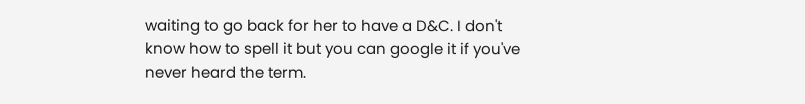waiting to go back for her to have a D&C. I don't know how to spell it but you can google it if you've never heard the term.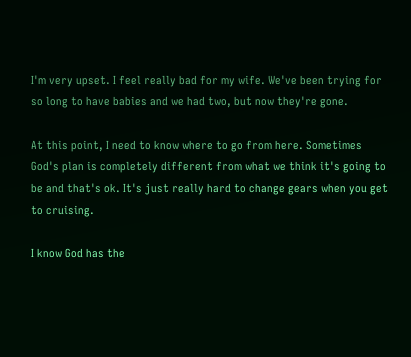I'm very upset. I feel really bad for my wife. We've been trying for so long to have babies and we had two, but now they're gone.

At this point, I need to know where to go from here. Sometimes God's plan is completely different from what we think it's going to be and that's ok. It's just really hard to change gears when you get to cruising.

I know God has the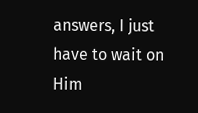answers, I just have to wait on Him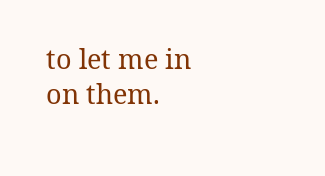to let me in on them.